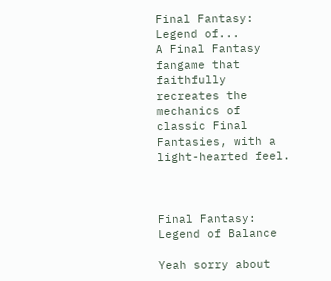Final Fantasy: Legend of...
A Final Fantasy fangame that faithfully recreates the mechanics of classic Final Fantasies, with a light-hearted feel.



Final Fantasy: Legend of Balance

Yeah sorry about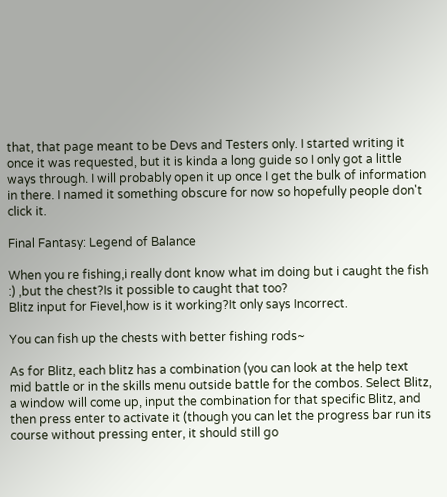that, that page meant to be Devs and Testers only. I started writing it once it was requested, but it is kinda a long guide so I only got a little ways through. I will probably open it up once I get the bulk of information in there. I named it something obscure for now so hopefully people don't click it.

Final Fantasy: Legend of Balance

When you re fishing,i really dont know what im doing but i caught the fish :) ,but the chest?Is it possible to caught that too?
Blitz input for Fievel,how is it working?It only says Incorrect.

You can fish up the chests with better fishing rods~

As for Blitz, each blitz has a combination (you can look at the help text mid battle or in the skills menu outside battle for the combos. Select Blitz, a window will come up, input the combination for that specific Blitz, and then press enter to activate it (though you can let the progress bar run its course without pressing enter, it should still go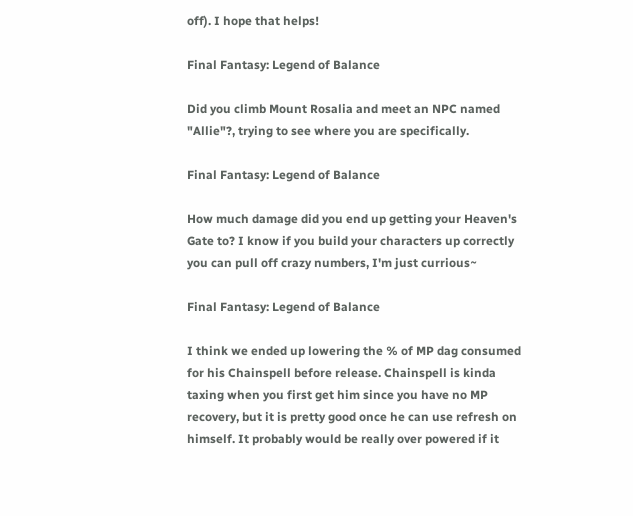off). I hope that helps!

Final Fantasy: Legend of Balance

Did you climb Mount Rosalia and meet an NPC named "Allie"?, trying to see where you are specifically.

Final Fantasy: Legend of Balance

How much damage did you end up getting your Heaven's Gate to? I know if you build your characters up correctly you can pull off crazy numbers, I'm just currious~

Final Fantasy: Legend of Balance

I think we ended up lowering the % of MP dag consumed for his Chainspell before release. Chainspell is kinda taxing when you first get him since you have no MP recovery, but it is pretty good once he can use refresh on himself. It probably would be really over powered if it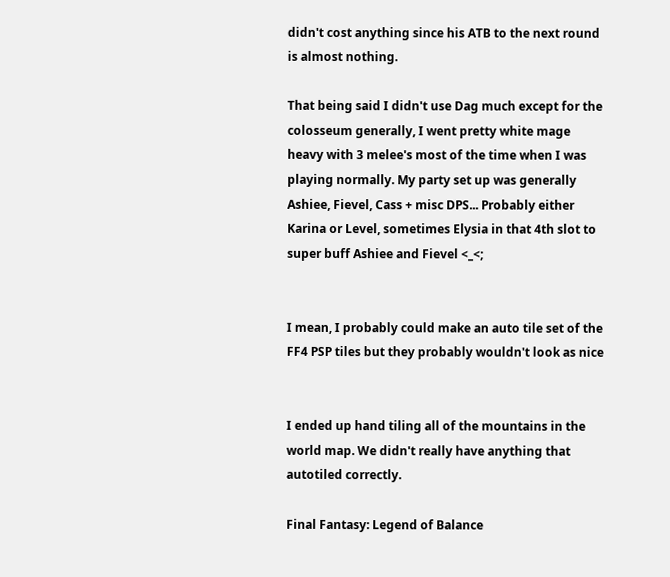didn't cost anything since his ATB to the next round is almost nothing.

That being said I didn't use Dag much except for the colosseum generally, I went pretty white mage heavy with 3 melee's most of the time when I was playing normally. My party set up was generally Ashiee, Fievel, Cass + misc DPS... Probably either Karina or Level, sometimes Elysia in that 4th slot to super buff Ashiee and Fievel <_<;


I mean, I probably could make an auto tile set of the FF4 PSP tiles but they probably wouldn't look as nice


I ended up hand tiling all of the mountains in the world map. We didn't really have anything that autotiled correctly.

Final Fantasy: Legend of Balance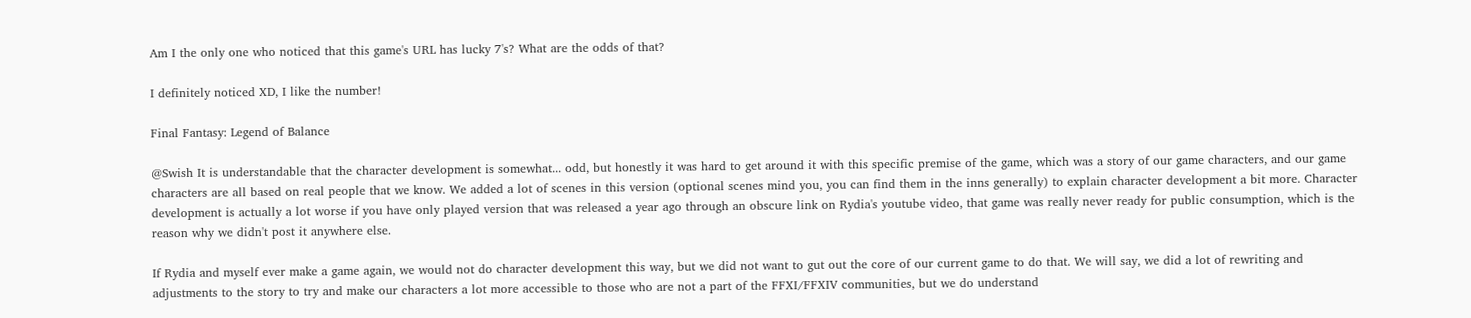Am I the only one who noticed that this game's URL has lucky 7's? What are the odds of that?

I definitely noticed XD, I like the number!

Final Fantasy: Legend of Balance

@Swish It is understandable that the character development is somewhat... odd, but honestly it was hard to get around it with this specific premise of the game, which was a story of our game characters, and our game characters are all based on real people that we know. We added a lot of scenes in this version (optional scenes mind you, you can find them in the inns generally) to explain character development a bit more. Character development is actually a lot worse if you have only played version that was released a year ago through an obscure link on Rydia's youtube video, that game was really never ready for public consumption, which is the reason why we didn't post it anywhere else.

If Rydia and myself ever make a game again, we would not do character development this way, but we did not want to gut out the core of our current game to do that. We will say, we did a lot of rewriting and adjustments to the story to try and make our characters a lot more accessible to those who are not a part of the FFXI/FFXIV communities, but we do understand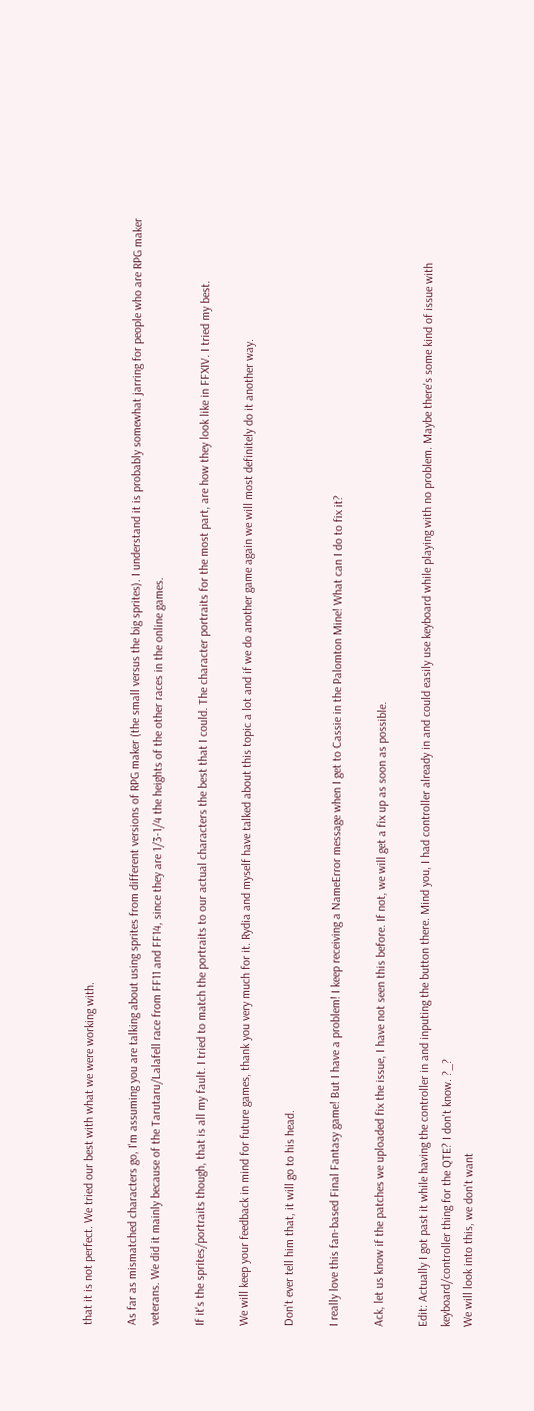that it is not perfect. We tried our best with what we were working with.

As far as mismatched characters go, I'm assuming you are talking about using sprites from different versions of RPG maker (the small versus the big sprites). I understand it is probably somewhat jarring for people who are RPG maker veterans. We did it mainly because of the Tarutaru/Lalafell race from FF11 and FF14, since they are 1/3-1/4 the heights of the other races in the online games.

If it's the sprites/portraits though, that is all my fault. I tried to match the portraits to our actual characters the best that I could. The character portraits for the most part, are how they look like in FFXIV. I tried my best.

We will keep your feedback in mind for future games, thank you very much for it. Rydia and myself have talked about this topic a lot and if we do another game again we will most definitely do it another way.

Don't ever tell him that, it will go to his head.

I really love this fan-based Final Fantasy game! But I have a problem! I keep receiving a NameError message when I get to Cassie in the Palomton Mine! What can I do to fix it?

Ack, let us know if the patches we uploaded fix the issue, I have not seen this before. If not, we will get a fix up as soon as possible.

Edit: Actually I got past it while having the controller in and inputing the button there. Mind you, I had controller already in and could easily use keyboard while playing with no problem. Maybe there's some kind of issue with keyboard/controller thing for the QTE? I don't know. ?_?
We will look into this, we don't want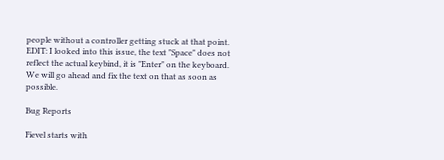people without a controller getting stuck at that point.
EDIT: I looked into this issue, the text "Space" does not reflect the actual keybind, it is "Enter" on the keyboard. We will go ahead and fix the text on that as soon as possible.

Bug Reports

Fievel starts with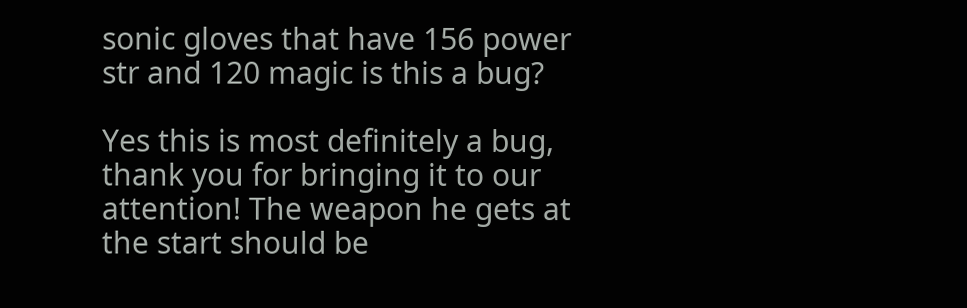sonic gloves that have 156 power str and 120 magic is this a bug?

Yes this is most definitely a bug, thank you for bringing it to our attention! The weapon he gets at the start should be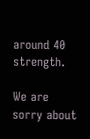around 40 strength.

We are sorry about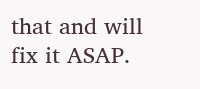that and will fix it ASAP.